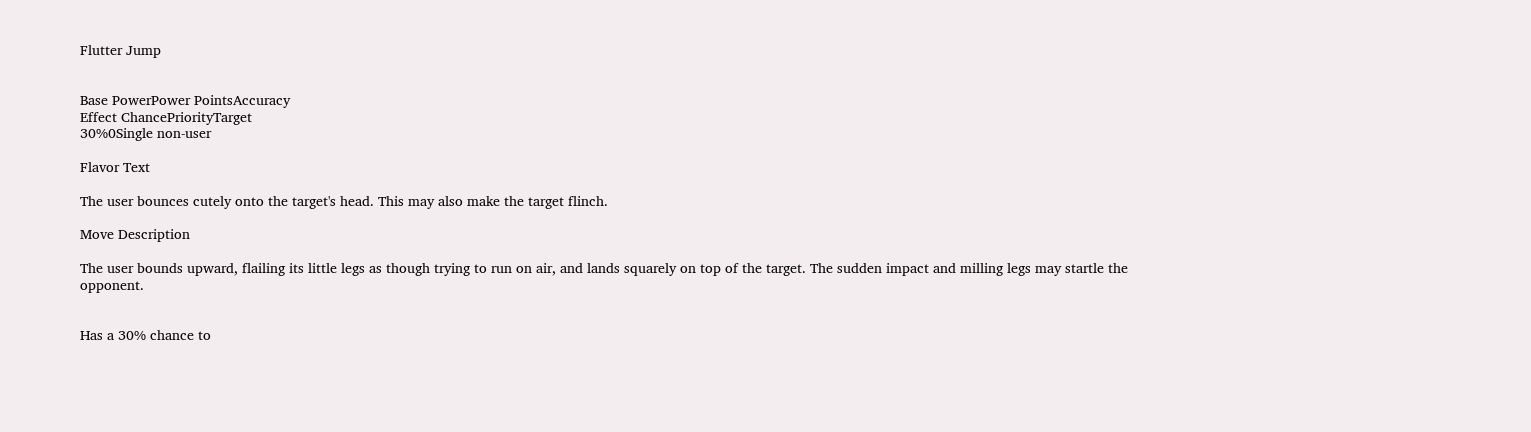Flutter Jump


Base PowerPower PointsAccuracy
Effect ChancePriorityTarget
30%0Single non-user

Flavor Text

The user bounces cutely onto the target's head. This may also make the target flinch.

Move Description

The user bounds upward, flailing its little legs as though trying to run on air, and lands squarely on top of the target. The sudden impact and milling legs may startle the opponent.


Has a 30% chance to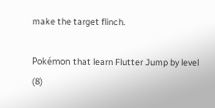make the target flinch.

Pokémon that learn Flutter Jump by level (8)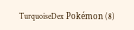TurquoiseDex Pokémon (8)